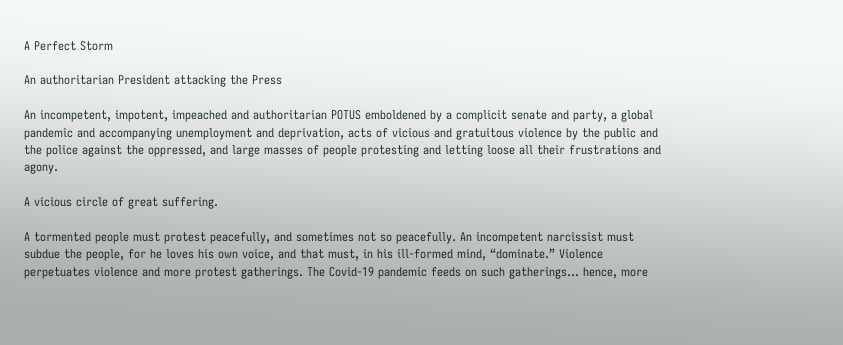A Perfect Storm

An authoritarian President attacking the Press

An incompetent, impotent, impeached and authoritarian POTUS emboldened by a complicit senate and party, a global pandemic and accompanying unemployment and deprivation, acts of vicious and gratuitous violence by the public and the police against the oppressed, and large masses of people protesting and letting loose all their frustrations and agony.

A vicious circle of great suffering.

A tormented people must protest peacefully, and sometimes not so peacefully. An incompetent narcissist must subdue the people, for he loves his own voice, and that must, in his ill-formed mind, “dominate.” Violence perpetuates violence and more protest gatherings. The Covid-19 pandemic feeds on such gatherings… hence, more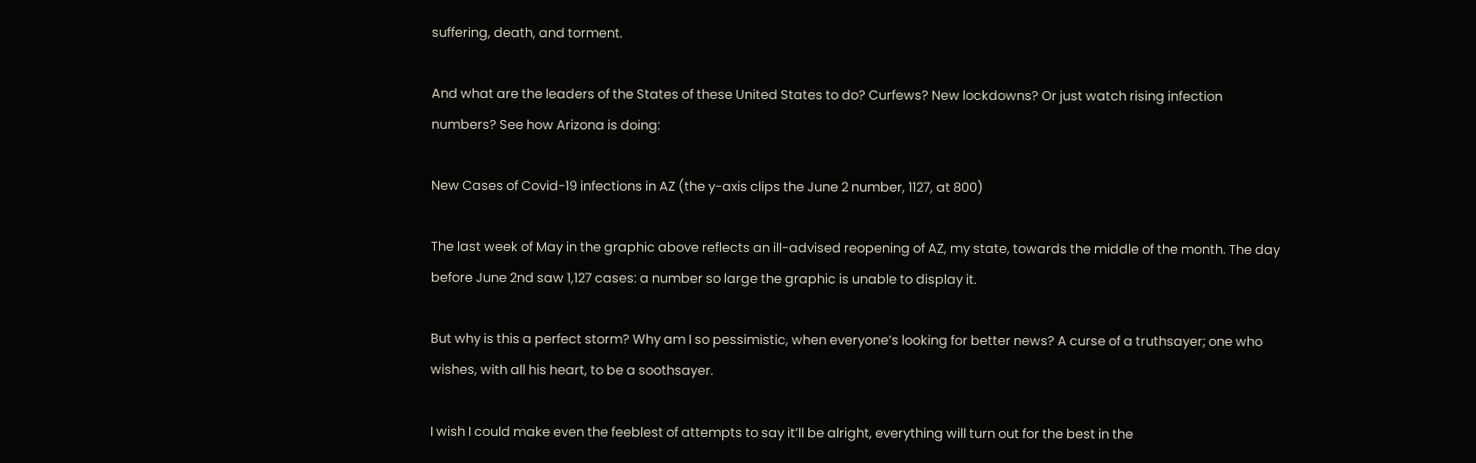suffering, death, and torment.

And what are the leaders of the States of these United States to do? Curfews? New lockdowns? Or just watch rising infection numbers? See how Arizona is doing:

New Cases of Covid-19 infections in AZ (the y-axis clips the June 2 number, 1127, at 800)

The last week of May in the graphic above reflects an ill-advised reopening of AZ, my state, towards the middle of the month. The day before June 2nd saw 1,127 cases: a number so large the graphic is unable to display it.

But why is this a perfect storm? Why am I so pessimistic, when everyone’s looking for better news? A curse of a truthsayer; one who wishes, with all his heart, to be a soothsayer.

I wish I could make even the feeblest of attempts to say it’ll be alright, everything will turn out for the best in the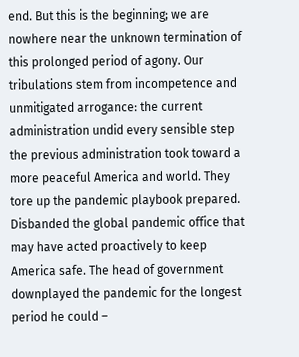end. But this is the beginning; we are nowhere near the unknown termination of this prolonged period of agony. Our tribulations stem from incompetence and unmitigated arrogance: the current administration undid every sensible step the previous administration took toward a more peaceful America and world. They tore up the pandemic playbook prepared. Disbanded the global pandemic office that may have acted proactively to keep America safe. The head of government downplayed the pandemic for the longest period he could –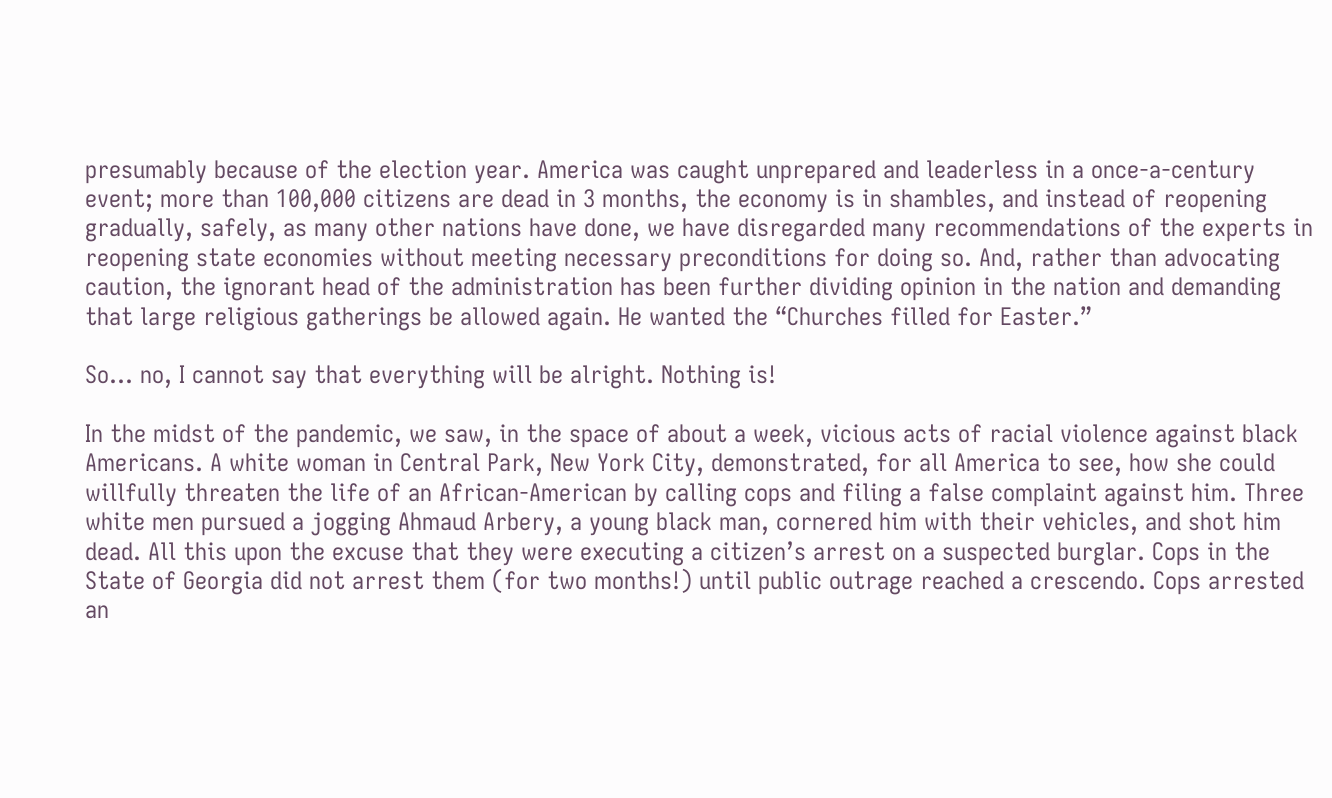presumably because of the election year. America was caught unprepared and leaderless in a once-a-century event; more than 100,000 citizens are dead in 3 months, the economy is in shambles, and instead of reopening gradually, safely, as many other nations have done, we have disregarded many recommendations of the experts in reopening state economies without meeting necessary preconditions for doing so. And, rather than advocating caution, the ignorant head of the administration has been further dividing opinion in the nation and demanding that large religious gatherings be allowed again. He wanted the “Churches filled for Easter.”

So… no, I cannot say that everything will be alright. Nothing is!

In the midst of the pandemic, we saw, in the space of about a week, vicious acts of racial violence against black Americans. A white woman in Central Park, New York City, demonstrated, for all America to see, how she could willfully threaten the life of an African-American by calling cops and filing a false complaint against him. Three white men pursued a jogging Ahmaud Arbery, a young black man, cornered him with their vehicles, and shot him dead. All this upon the excuse that they were executing a citizen’s arrest on a suspected burglar. Cops in the State of Georgia did not arrest them (for two months!) until public outrage reached a crescendo. Cops arrested an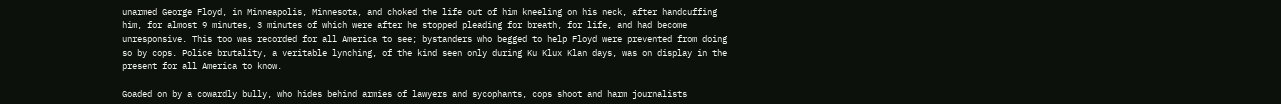unarmed George Floyd, in Minneapolis, Minnesota, and choked the life out of him kneeling on his neck, after handcuffing him, for almost 9 minutes, 3 minutes of which were after he stopped pleading for breath, for life, and had become unresponsive. This too was recorded for all America to see; bystanders who begged to help Floyd were prevented from doing so by cops. Police brutality, a veritable lynching, of the kind seen only during Ku Klux Klan days, was on display in the present for all America to know.

Goaded on by a cowardly bully, who hides behind armies of lawyers and sycophants, cops shoot and harm journalists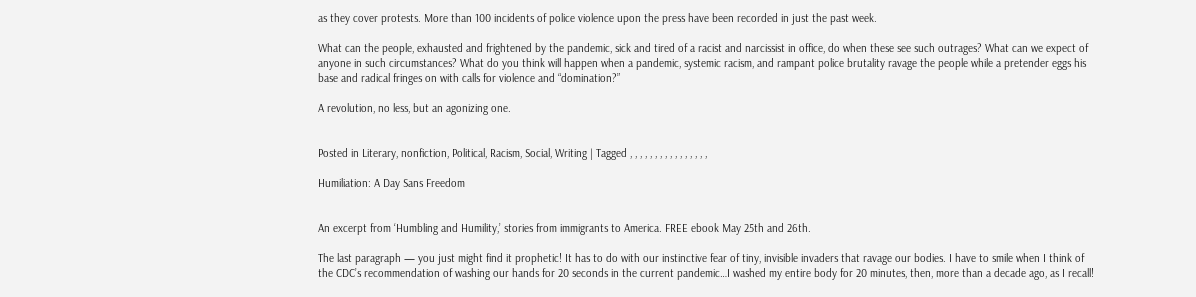as they cover protests. More than 100 incidents of police violence upon the press have been recorded in just the past week.

What can the people, exhausted and frightened by the pandemic, sick and tired of a racist and narcissist in office, do when these see such outrages? What can we expect of anyone in such circumstances? What do you think will happen when a pandemic, systemic racism, and rampant police brutality ravage the people while a pretender eggs his base and radical fringes on with calls for violence and “domination?”

A revolution, no less, but an agonizing one.


Posted in Literary, nonfiction, Political, Racism, Social, Writing | Tagged , , , , , , , , , , , , , , , ,

Humiliation: A Day Sans Freedom


An excerpt from ‘Humbling and Humility,’ stories from immigrants to America. FREE ebook May 25th and 26th.

The last paragraph — you just might find it prophetic! It has to do with our instinctive fear of tiny, invisible invaders that ravage our bodies. I have to smile when I think of the CDC’s recommendation of washing our hands for 20 seconds in the current pandemic…I washed my entire body for 20 minutes, then, more than a decade ago, as I recall!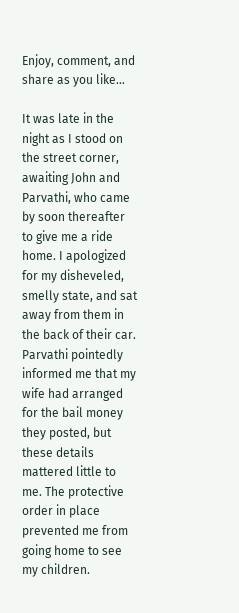Enjoy, comment, and share as you like…

It was late in the night as I stood on the street corner, awaiting John and Parvathi, who came by soon thereafter to give me a ride home. I apologized for my disheveled, smelly state, and sat away from them in the back of their car. Parvathi pointedly informed me that my wife had arranged for the bail money they posted, but these details mattered little to me. The protective order in place prevented me from going home to see my children.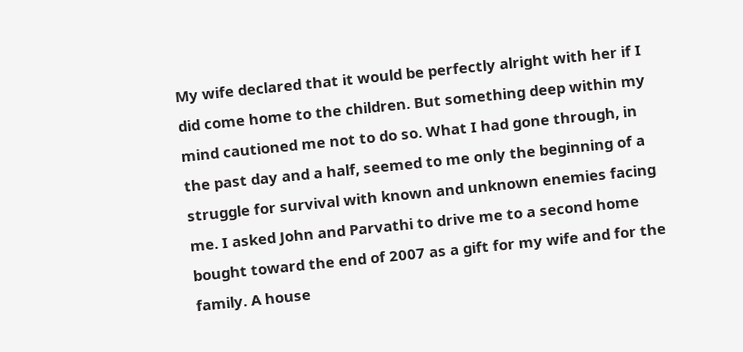My wife declared that it would be perfectly alright with her if I did come home to the children. But something deep within my mind cautioned me not to do so. What I had gone through, in the past day and a half, seemed to me only the beginning of a struggle for survival with known and unknown enemies facing me. I asked John and Parvathi to drive me to a second home bought toward the end of 2007 as a gift for my wife and for the family. A house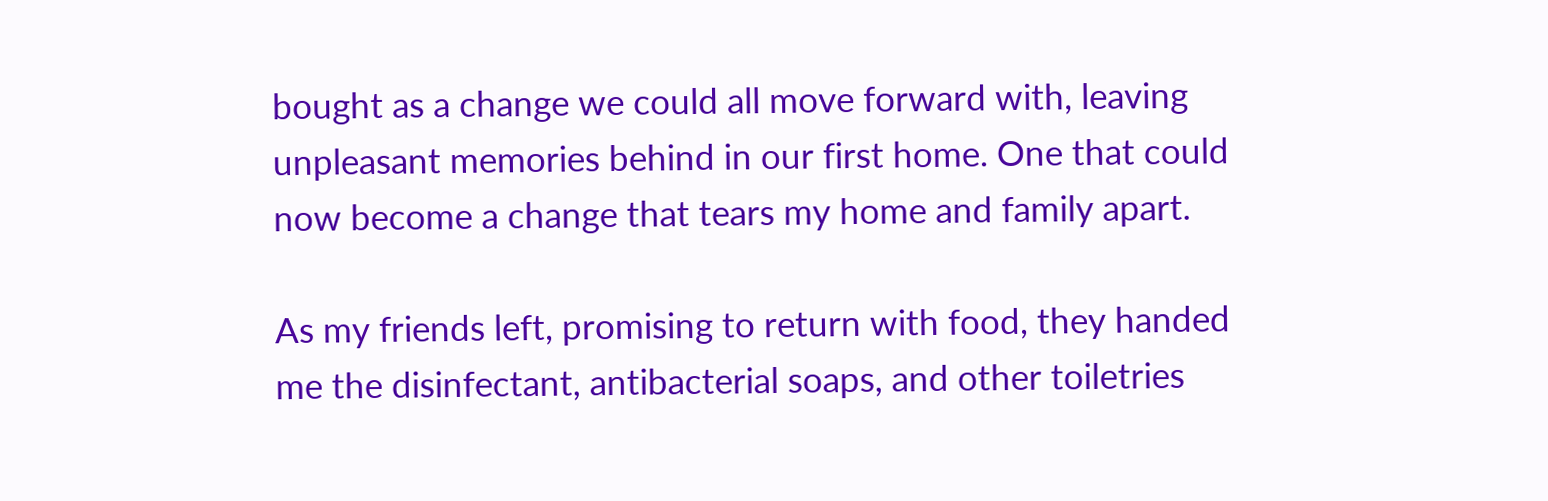bought as a change we could all move forward with, leaving unpleasant memories behind in our first home. One that could now become a change that tears my home and family apart.

As my friends left, promising to return with food, they handed me the disinfectant, antibacterial soaps, and other toiletries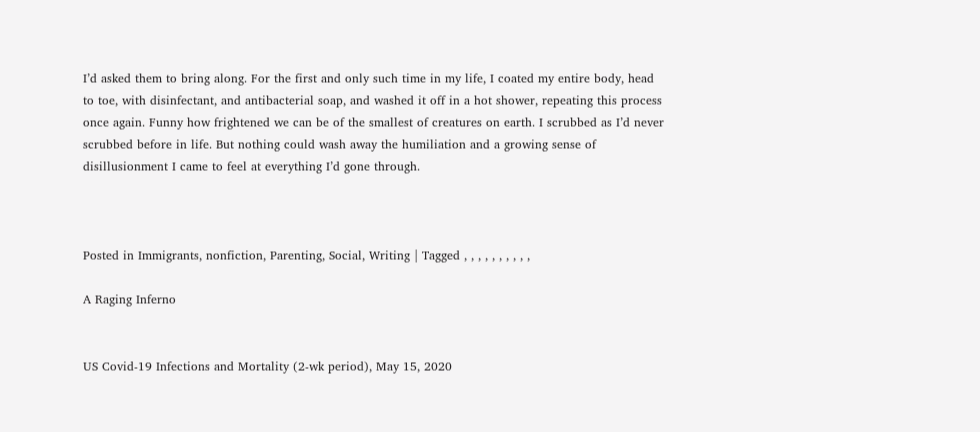I’d asked them to bring along. For the first and only such time in my life, I coated my entire body, head to toe, with disinfectant, and antibacterial soap, and washed it off in a hot shower, repeating this process once again. Funny how frightened we can be of the smallest of creatures on earth. I scrubbed as I’d never scrubbed before in life. But nothing could wash away the humiliation and a growing sense of disillusionment I came to feel at everything I’d gone through.



Posted in Immigrants, nonfiction, Parenting, Social, Writing | Tagged , , , , , , , , , ,

A Raging Inferno


US Covid-19 Infections and Mortality (2-wk period), May 15, 2020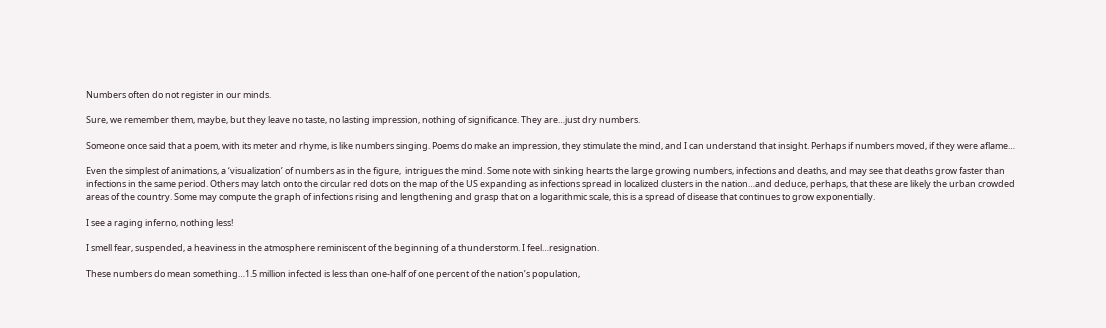Numbers often do not register in our minds.

Sure, we remember them, maybe, but they leave no taste, no lasting impression, nothing of significance. They are…just dry numbers.

Someone once said that a poem, with its meter and rhyme, is like numbers singing. Poems do make an impression, they stimulate the mind, and I can understand that insight. Perhaps if numbers moved, if they were aflame…

Even the simplest of animations, a ‘visualization’ of numbers as in the figure,  intrigues the mind. Some note with sinking hearts the large growing numbers, infections and deaths, and may see that deaths grow faster than infections in the same period. Others may latch onto the circular red dots on the map of the US expanding as infections spread in localized clusters in the nation…and deduce, perhaps, that these are likely the urban crowded areas of the country. Some may compute the graph of infections rising and lengthening and grasp that on a logarithmic scale, this is a spread of disease that continues to grow exponentially.

I see a raging inferno, nothing less!

I smell fear, suspended, a heaviness in the atmosphere reminiscent of the beginning of a thunderstorm. I feel…resignation.

These numbers do mean something…1.5 million infected is less than one-half of one percent of the nation’s population,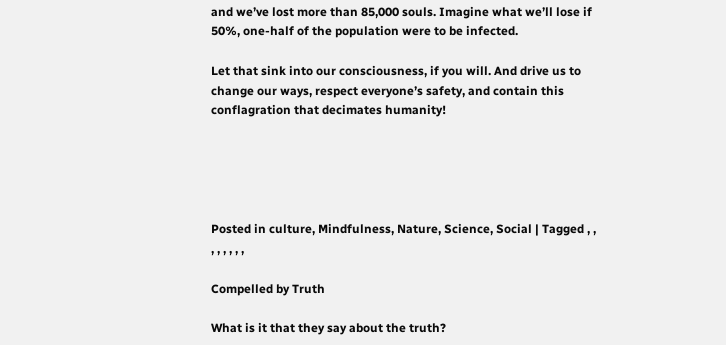and we’ve lost more than 85,000 souls. Imagine what we’ll lose if 50%, one-half of the population were to be infected.

Let that sink into our consciousness, if you will. And drive us to change our ways, respect everyone’s safety, and contain this conflagration that decimates humanity!





Posted in culture, Mindfulness, Nature, Science, Social | Tagged , , , , , , , ,

Compelled by Truth

What is it that they say about the truth?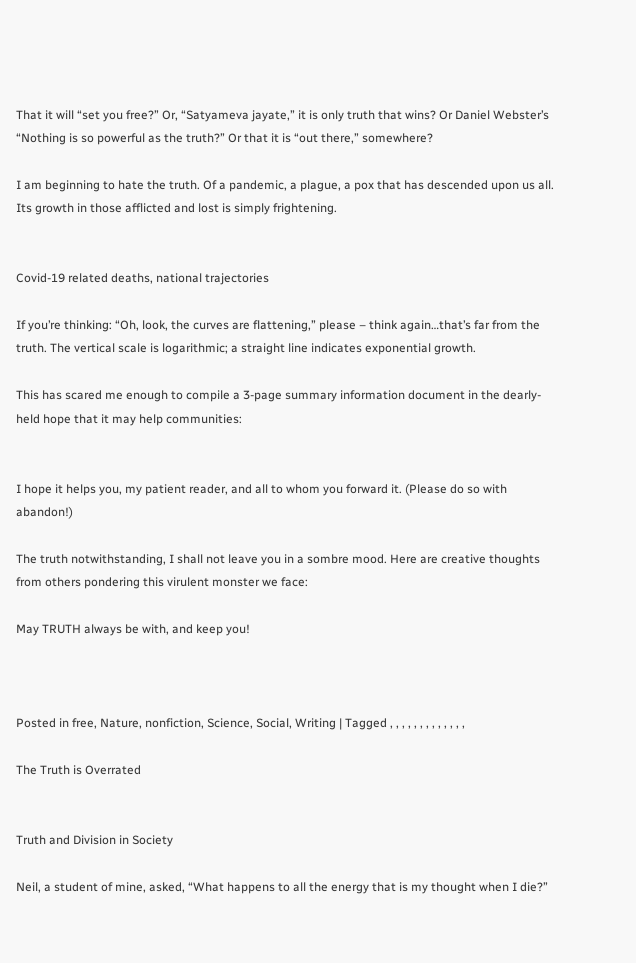That it will “set you free?” Or, “Satyameva jayate,” it is only truth that wins? Or Daniel Webster’s “Nothing is so powerful as the truth?” Or that it is “out there,” somewhere?

I am beginning to hate the truth. Of a pandemic, a plague, a pox that has descended upon us all. Its growth in those afflicted and lost is simply frightening.


Covid-19 related deaths, national trajectories

If you’re thinking: “Oh, look, the curves are flattening,” please – think again…that’s far from the truth. The vertical scale is logarithmic; a straight line indicates exponential growth.

This has scared me enough to compile a 3-page summary information document in the dearly-held hope that it may help communities:


I hope it helps you, my patient reader, and all to whom you forward it. (Please do so with abandon!)

The truth notwithstanding, I shall not leave you in a sombre mood. Here are creative thoughts from others pondering this virulent monster we face:

May TRUTH always be with, and keep you!



Posted in free, Nature, nonfiction, Science, Social, Writing | Tagged , , , , , , , , , , , , ,

The Truth is Overrated


Truth and Division in Society

Neil, a student of mine, asked, “What happens to all the energy that is my thought when I die?”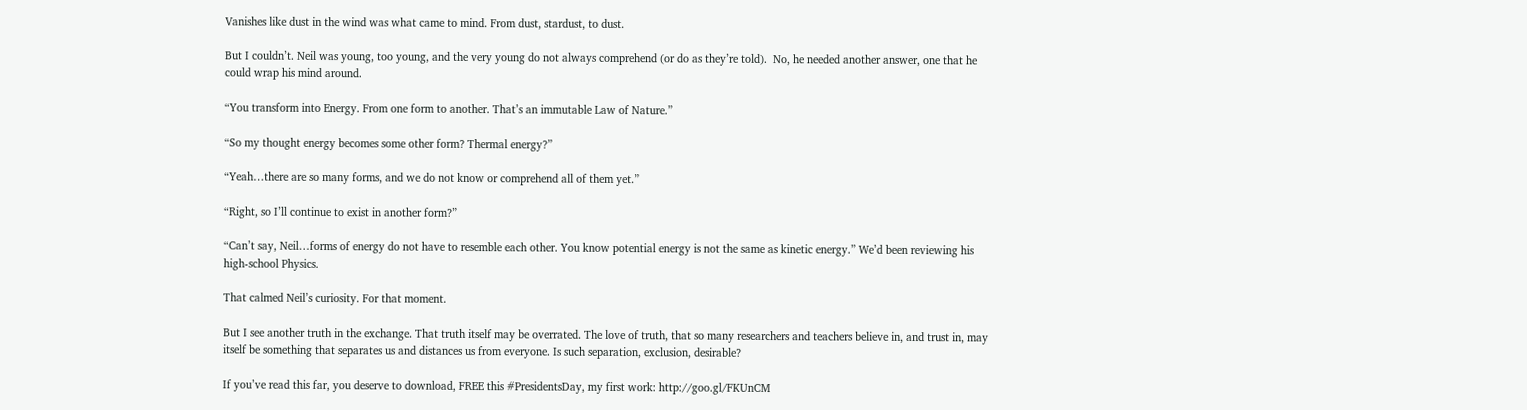Vanishes like dust in the wind was what came to mind. From dust, stardust, to dust.

But I couldn’t. Neil was young, too young, and the very young do not always comprehend (or do as they’re told).  No, he needed another answer, one that he could wrap his mind around.

“You transform into Energy. From one form to another. That’s an immutable Law of Nature.”

“So my thought energy becomes some other form? Thermal energy?”

“Yeah…there are so many forms, and we do not know or comprehend all of them yet.”

“Right, so I’ll continue to exist in another form?”

“Can’t say, Neil…forms of energy do not have to resemble each other. You know potential energy is not the same as kinetic energy.” We’d been reviewing his high-school Physics.

That calmed Neil’s curiosity. For that moment.

But I see another truth in the exchange. That truth itself may be overrated. The love of truth, that so many researchers and teachers believe in, and trust in, may itself be something that separates us and distances us from everyone. Is such separation, exclusion, desirable?

If you’ve read this far, you deserve to download, FREE this #PresidentsDay, my first work: http://goo.gl/FKUnCM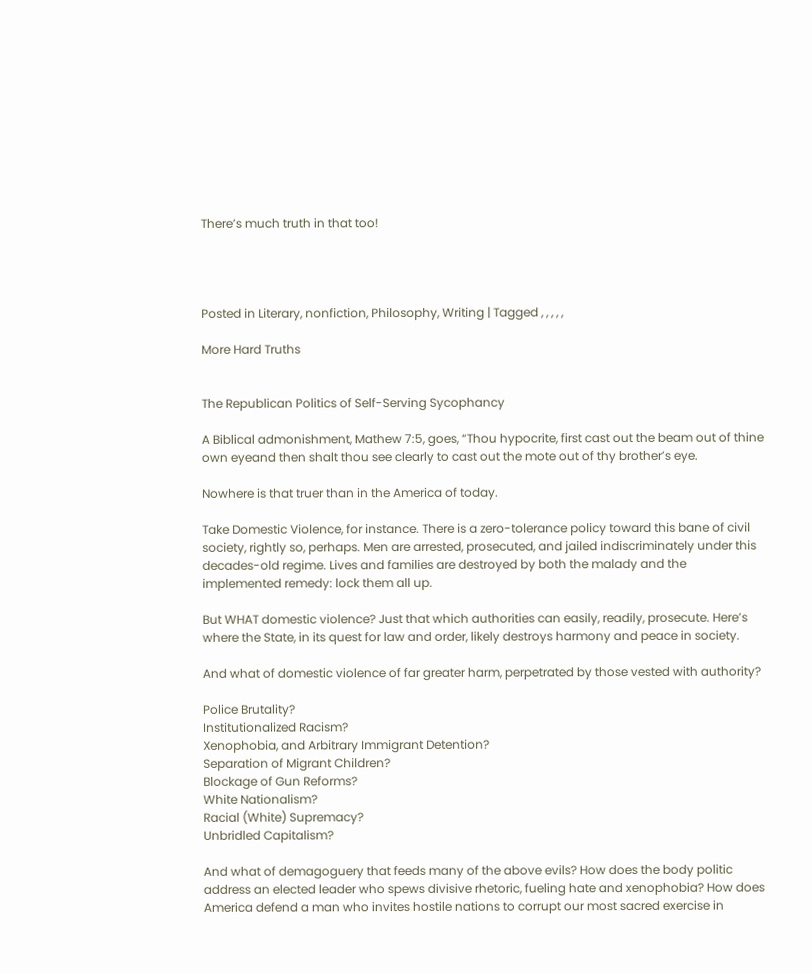There’s much truth in that too!




Posted in Literary, nonfiction, Philosophy, Writing | Tagged , , , , ,

More Hard Truths


The Republican Politics of Self-Serving Sycophancy

A Biblical admonishment, Mathew 7:5, goes, “Thou hypocrite, first cast out the beam out of thine own eyeand then shalt thou see clearly to cast out the mote out of thy brother’s eye.

Nowhere is that truer than in the America of today.

Take Domestic Violence, for instance. There is a zero-tolerance policy toward this bane of civil society, rightly so, perhaps. Men are arrested, prosecuted, and jailed indiscriminately under this decades-old regime. Lives and families are destroyed by both the malady and the implemented remedy: lock them all up.

But WHAT domestic violence? Just that which authorities can easily, readily, prosecute. Here’s where the State, in its quest for law and order, likely destroys harmony and peace in society.

And what of domestic violence of far greater harm, perpetrated by those vested with authority?

Police Brutality?
Institutionalized Racism?
Xenophobia, and Arbitrary Immigrant Detention?
Separation of Migrant Children?
Blockage of Gun Reforms?
White Nationalism?
Racial (White) Supremacy?
Unbridled Capitalism?

And what of demagoguery that feeds many of the above evils? How does the body politic address an elected leader who spews divisive rhetoric, fueling hate and xenophobia? How does America defend a man who invites hostile nations to corrupt our most sacred exercise in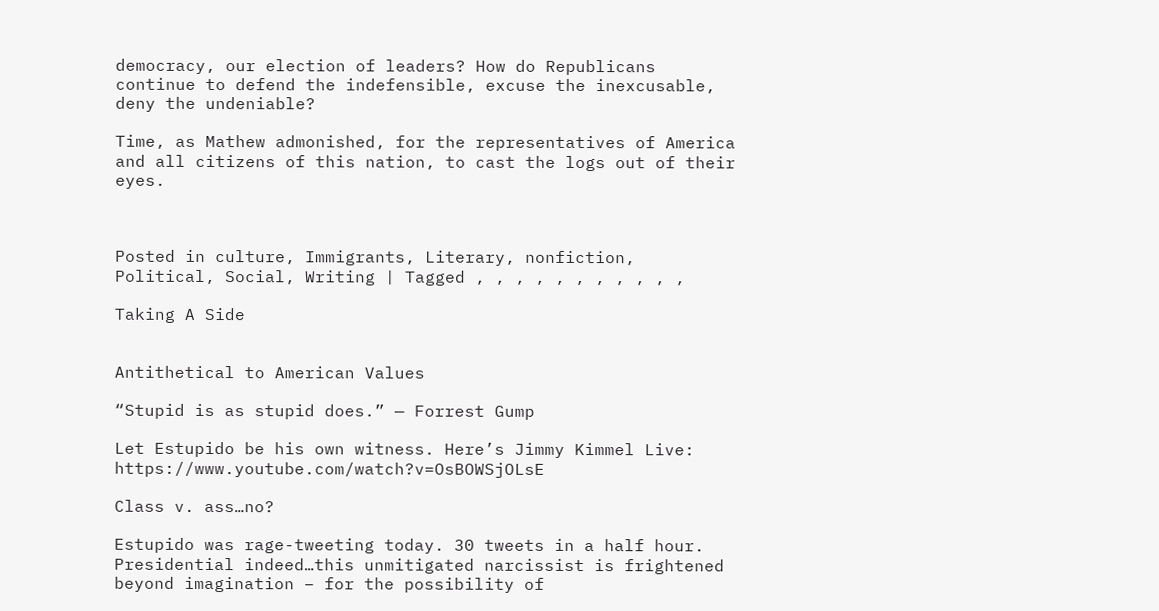democracy, our election of leaders? How do Republicans continue to defend the indefensible, excuse the inexcusable, deny the undeniable?

Time, as Mathew admonished, for the representatives of America and all citizens of this nation, to cast the logs out of their eyes.



Posted in culture, Immigrants, Literary, nonfiction, Political, Social, Writing | Tagged , , , , , , , , , , ,

Taking A Side


Antithetical to American Values

“Stupid is as stupid does.” — Forrest Gump

Let Estupido be his own witness. Here’s Jimmy Kimmel Live: https://www.youtube.com/watch?v=OsBOWSjOLsE

Class v. ass…no?

Estupido was rage-tweeting today. 30 tweets in a half hour. Presidential indeed…this unmitigated narcissist is frightened beyond imagination – for the possibility of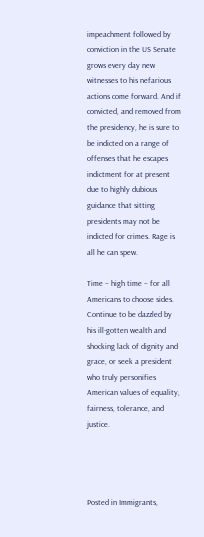impeachment followed by conviction in the US Senate grows every day new witnesses to his nefarious actions come forward. And if convicted, and removed from the presidency, he is sure to be indicted on a range of offenses that he escapes indictment for at present due to highly dubious guidance that sitting presidents may not be indicted for crimes. Rage is all he can spew.

Time – high time – for all Americans to choose sides. Continue to be dazzled by his ill-gotten wealth and shocking lack of dignity and grace, or seek a president who truly personifies American values of equality, fairness, tolerance, and justice.




Posted in Immigrants,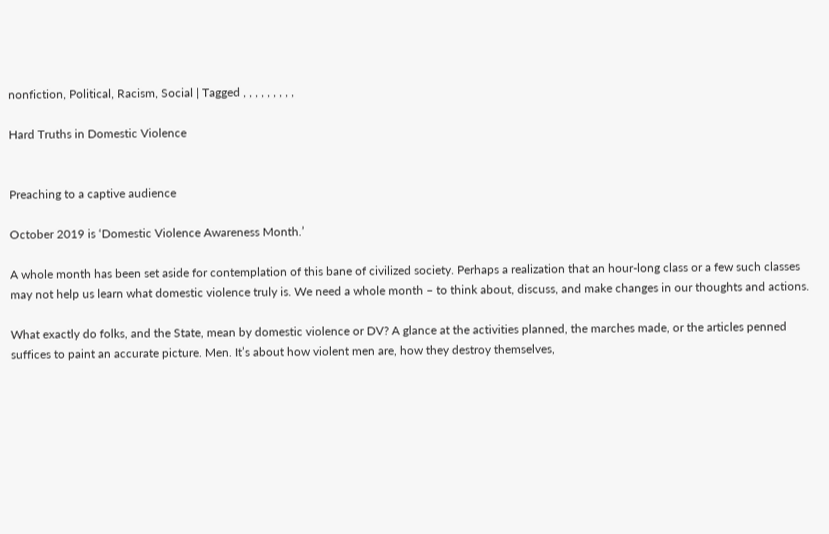nonfiction, Political, Racism, Social | Tagged , , , , , , , , ,

Hard Truths in Domestic Violence


Preaching to a captive audience

October 2019 is ‘Domestic Violence Awareness Month.’

A whole month has been set aside for contemplation of this bane of civilized society. Perhaps a realization that an hour-long class or a few such classes may not help us learn what domestic violence truly is. We need a whole month – to think about, discuss, and make changes in our thoughts and actions.

What exactly do folks, and the State, mean by domestic violence or DV? A glance at the activities planned, the marches made, or the articles penned suffices to paint an accurate picture. Men. It’s about how violent men are, how they destroy themselves,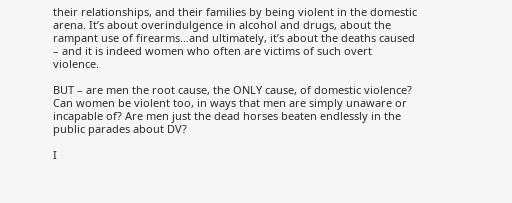their relationships, and their families by being violent in the domestic arena. It’s about overindulgence in alcohol and drugs, about the rampant use of firearms…and ultimately, it’s about the deaths caused – and it is indeed women who often are victims of such overt violence.

BUT – are men the root cause, the ONLY cause, of domestic violence? Can women be violent too, in ways that men are simply unaware or incapable of? Are men just the dead horses beaten endlessly in the public parades about DV?

I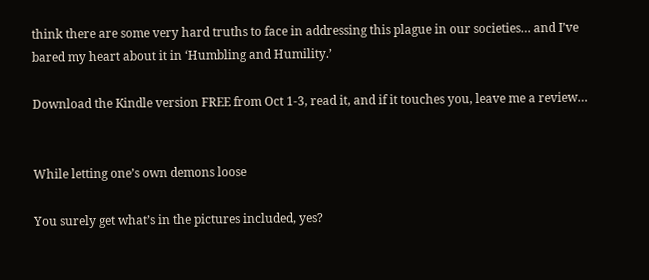think there are some very hard truths to face in addressing this plague in our societies… and I’ve bared my heart about it in ‘Humbling and Humility.’

Download the Kindle version FREE from Oct 1-3, read it, and if it touches you, leave me a review…


While letting one’s own demons loose

You surely get what’s in the pictures included, yes?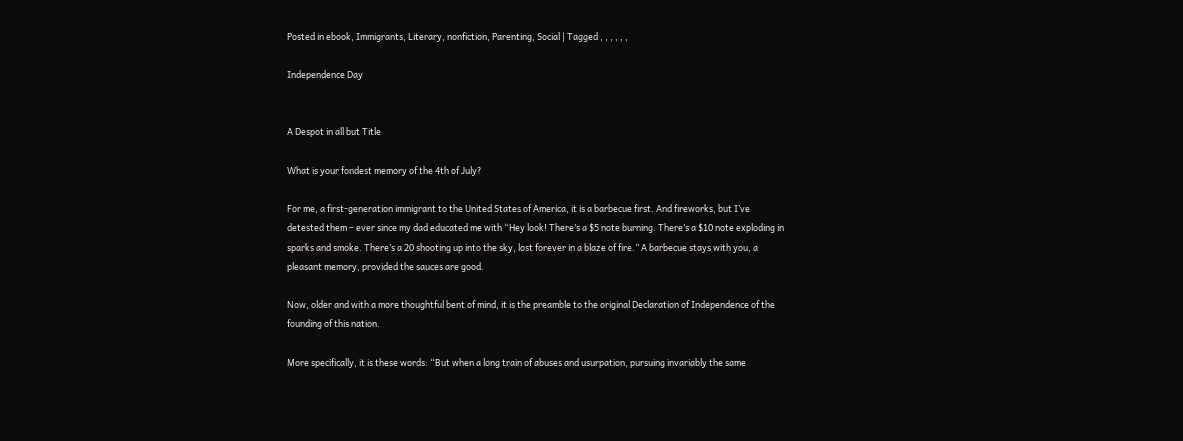Posted in ebook, Immigrants, Literary, nonfiction, Parenting, Social | Tagged , , , , , ,

Independence Day


A Despot in all but Title

What is your fondest memory of the 4th of July?

For me, a first-generation immigrant to the United States of America, it is a barbecue first. And fireworks, but I’ve detested them – ever since my dad educated me with “Hey look! There’s a $5 note burning. There’s a $10 note exploding in sparks and smoke. There’s a 20 shooting up into the sky, lost forever in a blaze of fire.” A barbecue stays with you, a pleasant memory, provided the sauces are good.

Now, older and with a more thoughtful bent of mind, it is the preamble to the original Declaration of Independence of the founding of this nation.

More specifically, it is these words: “But when a long train of abuses and usurpation, pursuing invariably the same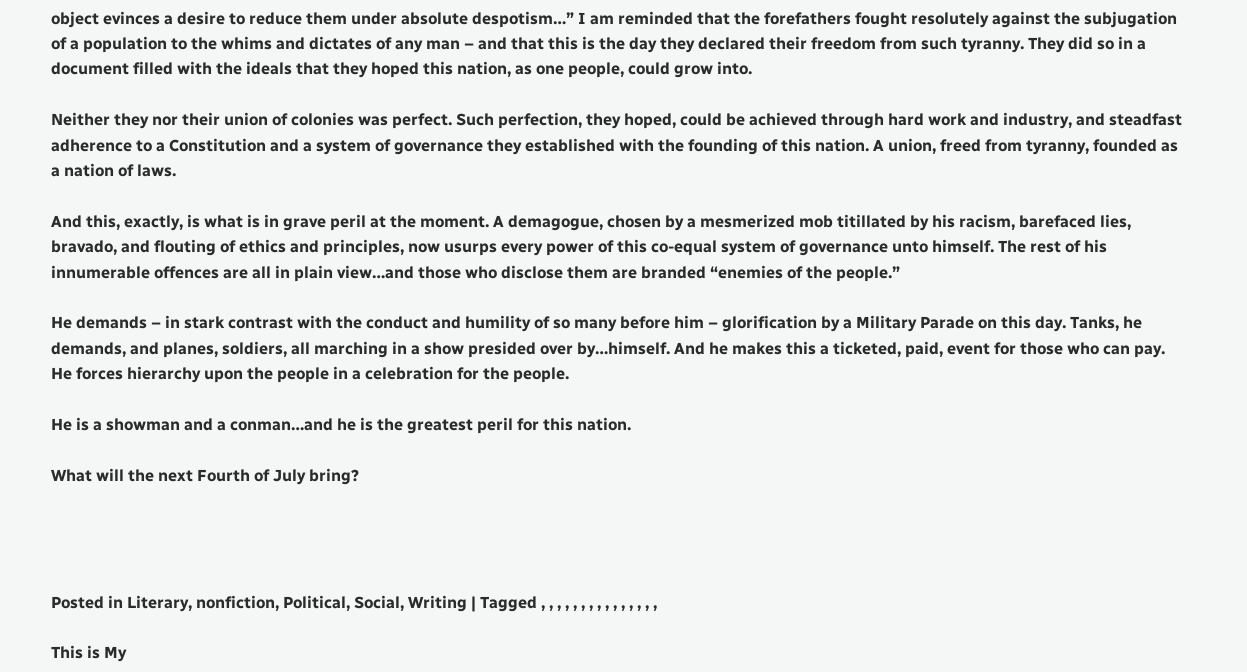object evinces a desire to reduce them under absolute despotism…” I am reminded that the forefathers fought resolutely against the subjugation of a population to the whims and dictates of any man – and that this is the day they declared their freedom from such tyranny. They did so in a document filled with the ideals that they hoped this nation, as one people, could grow into.

Neither they nor their union of colonies was perfect. Such perfection, they hoped, could be achieved through hard work and industry, and steadfast adherence to a Constitution and a system of governance they established with the founding of this nation. A union, freed from tyranny, founded as a nation of laws.

And this, exactly, is what is in grave peril at the moment. A demagogue, chosen by a mesmerized mob titillated by his racism, barefaced lies, bravado, and flouting of ethics and principles, now usurps every power of this co-equal system of governance unto himself. The rest of his innumerable offences are all in plain view…and those who disclose them are branded “enemies of the people.”

He demands – in stark contrast with the conduct and humility of so many before him – glorification by a Military Parade on this day. Tanks, he demands, and planes, soldiers, all marching in a show presided over by…himself. And he makes this a ticketed, paid, event for those who can pay. He forces hierarchy upon the people in a celebration for the people.

He is a showman and a conman…and he is the greatest peril for this nation.

What will the next Fourth of July bring?




Posted in Literary, nonfiction, Political, Social, Writing | Tagged , , , , , , , , , , , , , , ,

This is My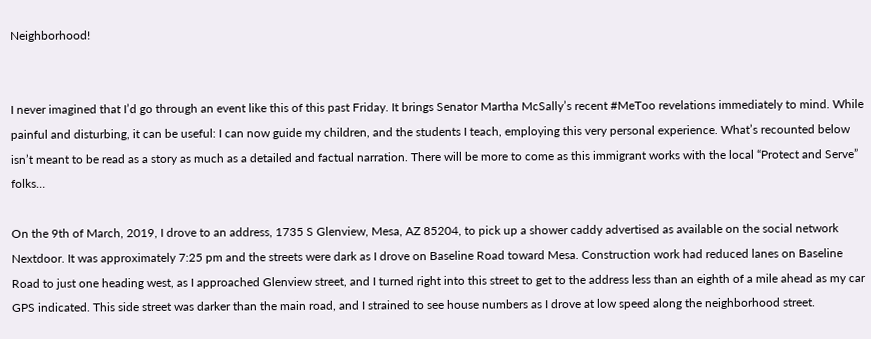Neighborhood!


I never imagined that I’d go through an event like this of this past Friday. It brings Senator Martha McSally’s recent #MeToo revelations immediately to mind. While painful and disturbing, it can be useful: I can now guide my children, and the students I teach, employing this very personal experience. What’s recounted below isn’t meant to be read as a story as much as a detailed and factual narration. There will be more to come as this immigrant works with the local “Protect and Serve” folks…

On the 9th of March, 2019, I drove to an address, 1735 S Glenview, Mesa, AZ 85204, to pick up a shower caddy advertised as available on the social network Nextdoor. It was approximately 7:25 pm and the streets were dark as I drove on Baseline Road toward Mesa. Construction work had reduced lanes on Baseline Road to just one heading west, as I approached Glenview street, and I turned right into this street to get to the address less than an eighth of a mile ahead as my car GPS indicated. This side street was darker than the main road, and I strained to see house numbers as I drove at low speed along the neighborhood street.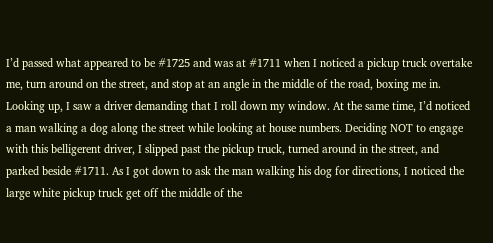I’d passed what appeared to be #1725 and was at #1711 when I noticed a pickup truck overtake me, turn around on the street, and stop at an angle in the middle of the road, boxing me in. Looking up, I saw a driver demanding that I roll down my window. At the same time, I’d noticed a man walking a dog along the street while looking at house numbers. Deciding NOT to engage with this belligerent driver, I slipped past the pickup truck, turned around in the street, and parked beside #1711. As I got down to ask the man walking his dog for directions, I noticed the large white pickup truck get off the middle of the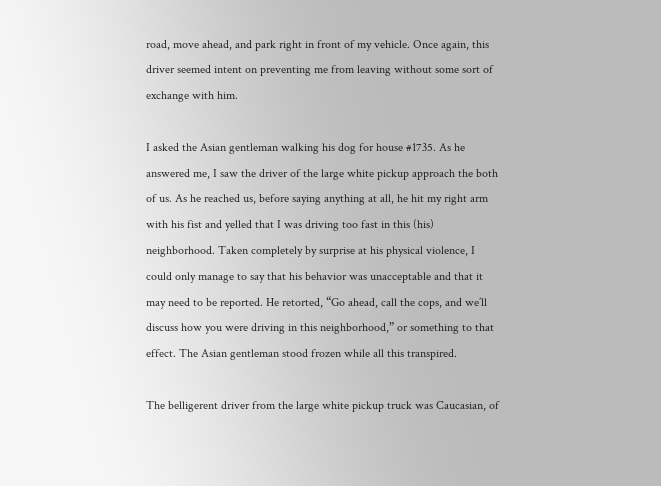road, move ahead, and park right in front of my vehicle. Once again, this driver seemed intent on preventing me from leaving without some sort of exchange with him.

I asked the Asian gentleman walking his dog for house #1735. As he answered me, I saw the driver of the large white pickup approach the both of us. As he reached us, before saying anything at all, he hit my right arm with his fist and yelled that I was driving too fast in this (his) neighborhood. Taken completely by surprise at his physical violence, I could only manage to say that his behavior was unacceptable and that it may need to be reported. He retorted, “Go ahead, call the cops, and we’ll discuss how you were driving in this neighborhood,” or something to that effect. The Asian gentleman stood frozen while all this transpired.

The belligerent driver from the large white pickup truck was Caucasian, of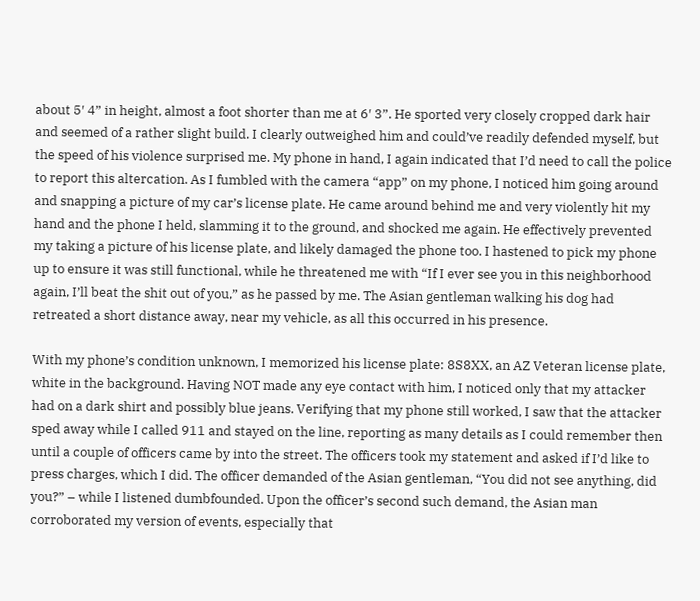about 5′ 4” in height, almost a foot shorter than me at 6′ 3”. He sported very closely cropped dark hair and seemed of a rather slight build. I clearly outweighed him and could’ve readily defended myself, but the speed of his violence surprised me. My phone in hand, I again indicated that I’d need to call the police to report this altercation. As I fumbled with the camera “app” on my phone, I noticed him going around and snapping a picture of my car’s license plate. He came around behind me and very violently hit my hand and the phone I held, slamming it to the ground, and shocked me again. He effectively prevented my taking a picture of his license plate, and likely damaged the phone too. I hastened to pick my phone up to ensure it was still functional, while he threatened me with “If I ever see you in this neighborhood again, I’ll beat the shit out of you,” as he passed by me. The Asian gentleman walking his dog had retreated a short distance away, near my vehicle, as all this occurred in his presence.

With my phone’s condition unknown, I memorized his license plate: 8S8XX, an AZ Veteran license plate, white in the background. Having NOT made any eye contact with him, I noticed only that my attacker had on a dark shirt and possibly blue jeans. Verifying that my phone still worked, I saw that the attacker sped away while I called 911 and stayed on the line, reporting as many details as I could remember then until a couple of officers came by into the street. The officers took my statement and asked if I’d like to press charges, which I did. The officer demanded of the Asian gentleman, “You did not see anything, did you?” – while I listened dumbfounded. Upon the officer’s second such demand, the Asian man corroborated my version of events, especially that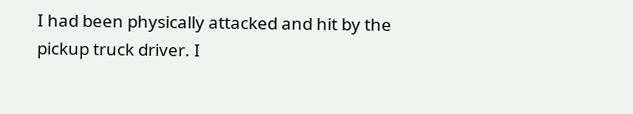I had been physically attacked and hit by the pickup truck driver. I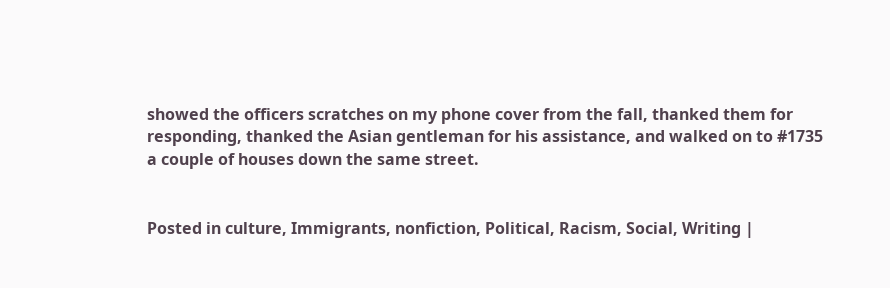showed the officers scratches on my phone cover from the fall, thanked them for responding, thanked the Asian gentleman for his assistance, and walked on to #1735 a couple of houses down the same street.


Posted in culture, Immigrants, nonfiction, Political, Racism, Social, Writing |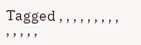Tagged , , , , , , , , , , , , , ,